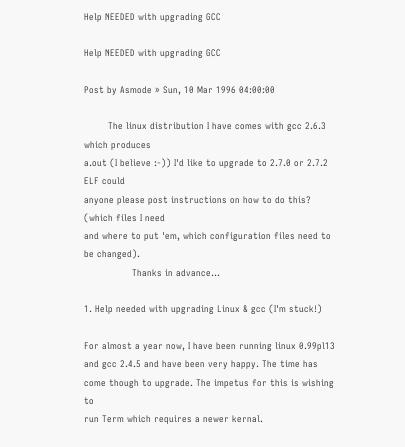Help NEEDED with upgrading GCC

Help NEEDED with upgrading GCC

Post by Asmode » Sun, 10 Mar 1996 04:00:00

        The linux distribution I have comes with gcc 2.6.3 which produces
a.out (I believe :-)) I'd like to upgrade to 2.7.0 or 2.7.2 ELF could
anyone please post instructions on how to do this? (which files I need
and where to put 'em, which configuration files need to be changed).
                Thanks in advance...

1. Help needed with upgrading Linux & gcc (I'm stuck!)

For almost a year now, I have been running linux 0.99pl13 and gcc 2.4.5 and have been very happy. The time has come though to upgrade. The impetus for this is wishing to
run Term which requires a newer kernal.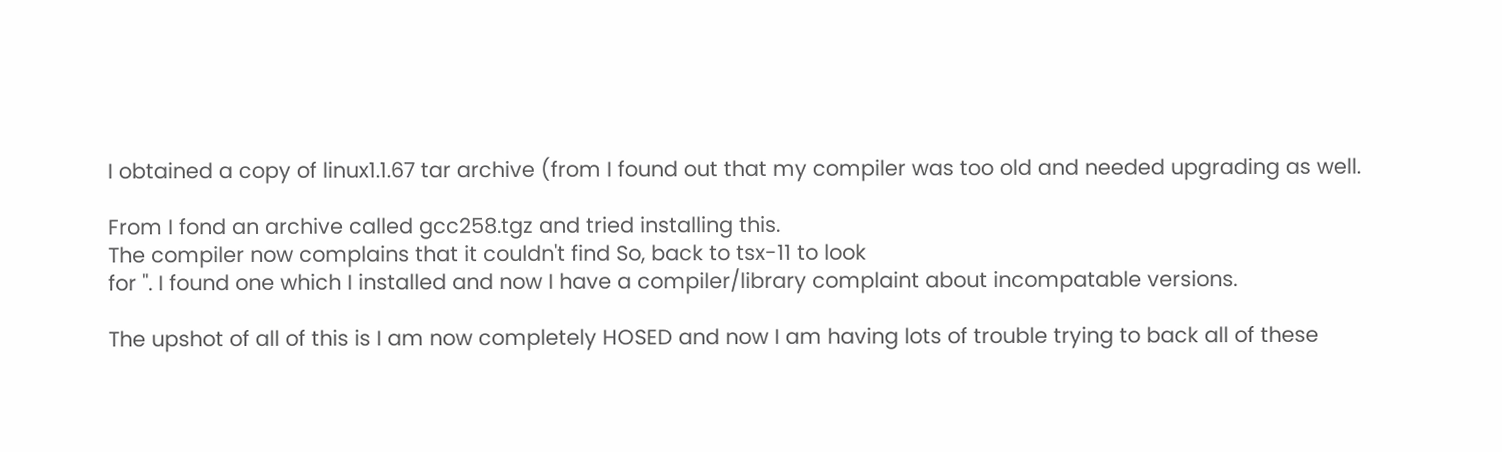I obtained a copy of linux1.1.67 tar archive (from I found out that my compiler was too old and needed upgrading as well.

From I fond an archive called gcc258.tgz and tried installing this.
The compiler now complains that it couldn't find So, back to tsx-11 to look
for ''. I found one which I installed and now I have a compiler/library complaint about incompatable versions.

The upshot of all of this is I am now completely HOSED and now I am having lots of trouble trying to back all of these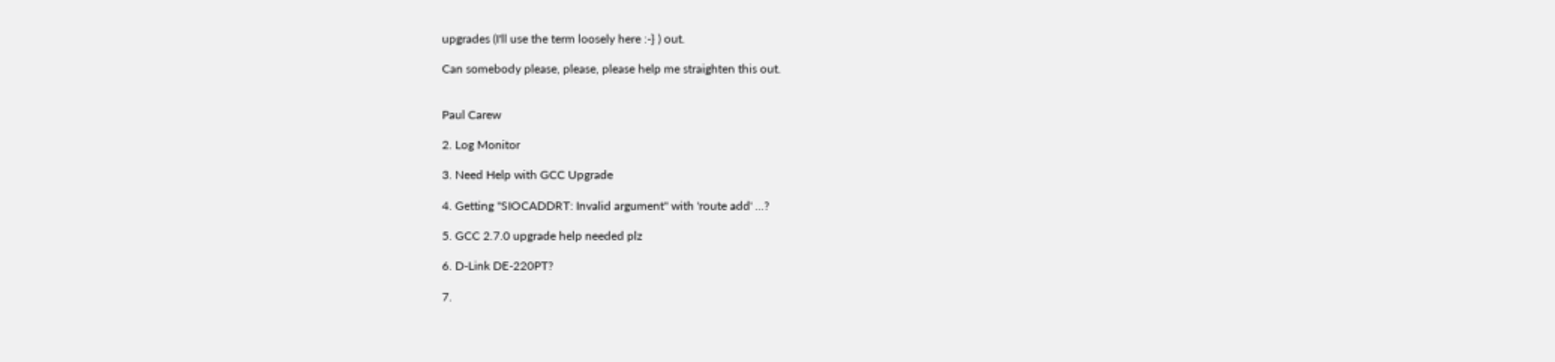upgrades (I'll use the term loosely here :-} ) out.

Can somebody please, please, please help me straighten this out.


Paul Carew

2. Log Monitor

3. Need Help with GCC Upgrade

4. Getting "SIOCADDRT: Invalid argument" with 'route add' ...?

5. GCC 2.7.0 upgrade help needed plz

6. D-Link DE-220PT?

7.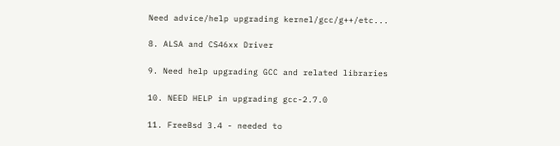Need advice/help upgrading kernel/gcc/g++/etc...

8. ALSA and CS46xx Driver

9. Need help upgrading GCC and related libraries

10. NEED HELP in upgrading gcc-2.7.0

11. FreeBsd 3.4 - needed to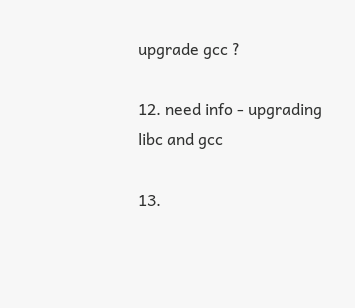upgrade gcc ?

12. need info - upgrading libc and gcc

13.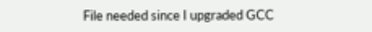File needed since I upgraded GCC